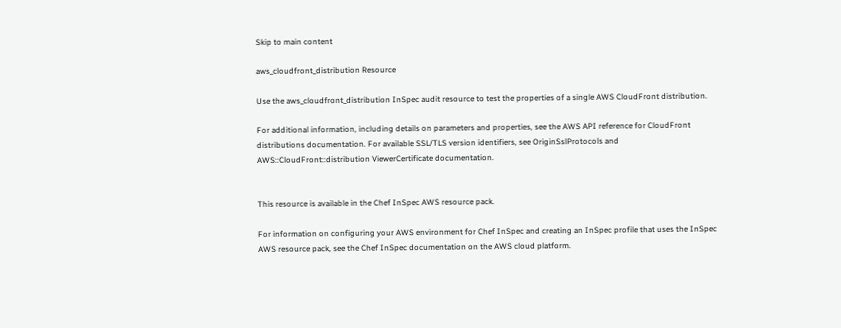Skip to main content

aws_cloudfront_distribution Resource

Use the aws_cloudfront_distribution InSpec audit resource to test the properties of a single AWS CloudFront distribution.

For additional information, including details on parameters and properties, see the AWS API reference for CloudFront distributions documentation. For available SSL/TLS version identifiers, see OriginSslProtocols and AWS::CloudFront::distribution ViewerCertificate documentation.


This resource is available in the Chef InSpec AWS resource pack.

For information on configuring your AWS environment for Chef InSpec and creating an InSpec profile that uses the InSpec AWS resource pack, see the Chef InSpec documentation on the AWS cloud platform.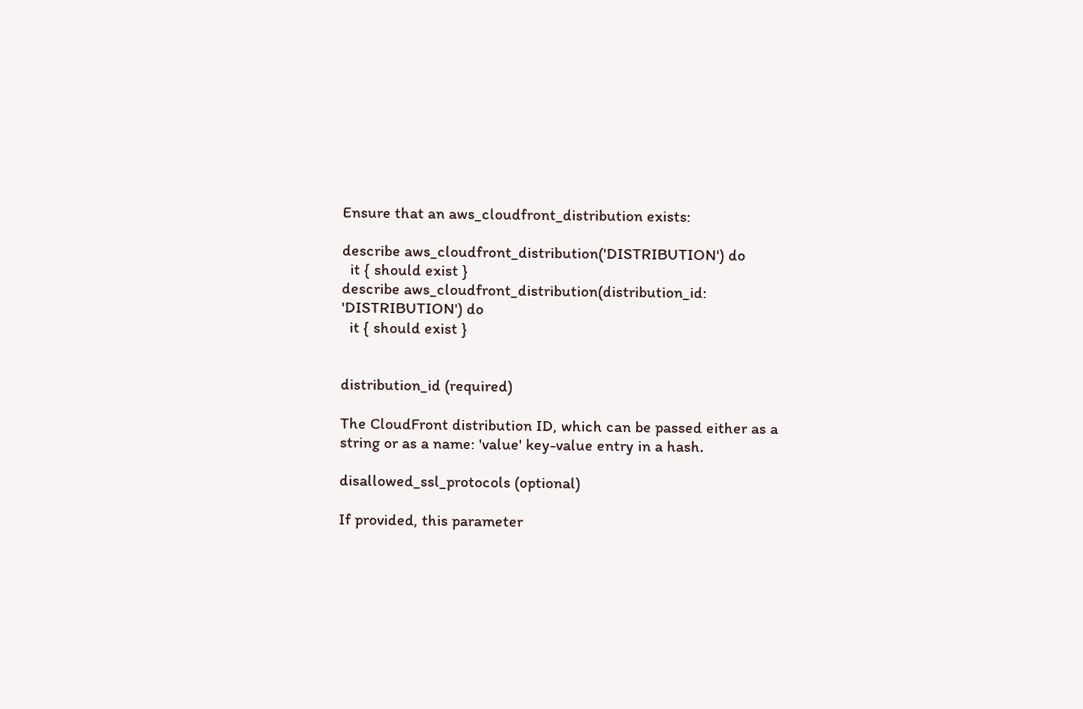Ensure that an aws_cloudfront_distribution exists:

describe aws_cloudfront_distribution('DISTRIBUTION') do
  it { should exist }
describe aws_cloudfront_distribution(distribution_id: 'DISTRIBUTION') do
  it { should exist }


distribution_id (required)

The CloudFront distribution ID, which can be passed either as a string or as a name: 'value' key-value entry in a hash.

disallowed_ssl_protocols (optional)

If provided, this parameter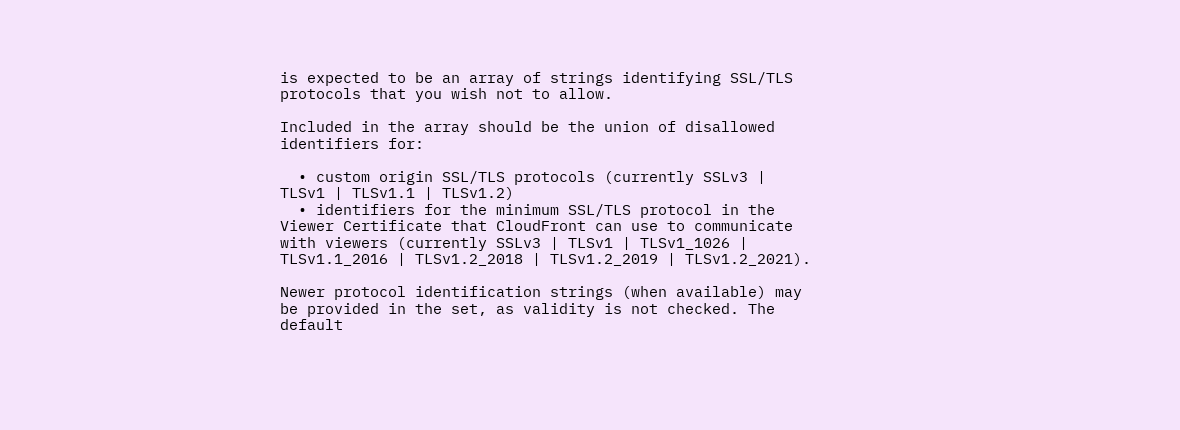is expected to be an array of strings identifying SSL/TLS protocols that you wish not to allow.

Included in the array should be the union of disallowed identifiers for:

  • custom origin SSL/TLS protocols (currently SSLv3 | TLSv1 | TLSv1.1 | TLSv1.2)
  • identifiers for the minimum SSL/TLS protocol in the Viewer Certificate that CloudFront can use to communicate with viewers (currently SSLv3 | TLSv1 | TLSv1_1026 | TLSv1.1_2016 | TLSv1.2_2018 | TLSv1.2_2019 | TLSv1.2_2021).

Newer protocol identification strings (when available) may be provided in the set, as validity is not checked. The default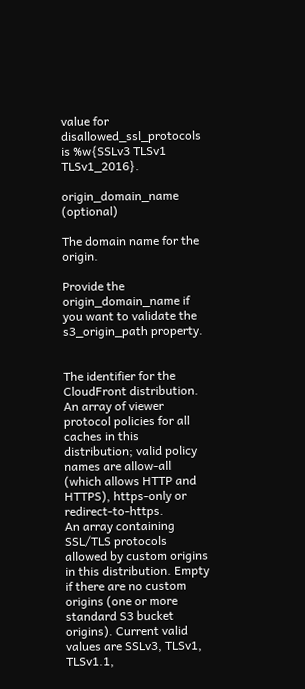value for disallowed_ssl_protocols is %w{SSLv3 TLSv1 TLSv1_2016}.

origin_domain_name (optional)

The domain name for the origin.

Provide the origin_domain_name if you want to validate the s3_origin_path property.


The identifier for the CloudFront distribution.
An array of viewer protocol policies for all caches in this distribution; valid policy names are allow-all (which allows HTTP and HTTPS), https-only or redirect-to-https.
An array containing SSL/TLS protocols allowed by custom origins in this distribution. Empty if there are no custom origins (one or more standard S3 bucket origins). Current valid values are SSLv3, TLSv1, TLSv1.1,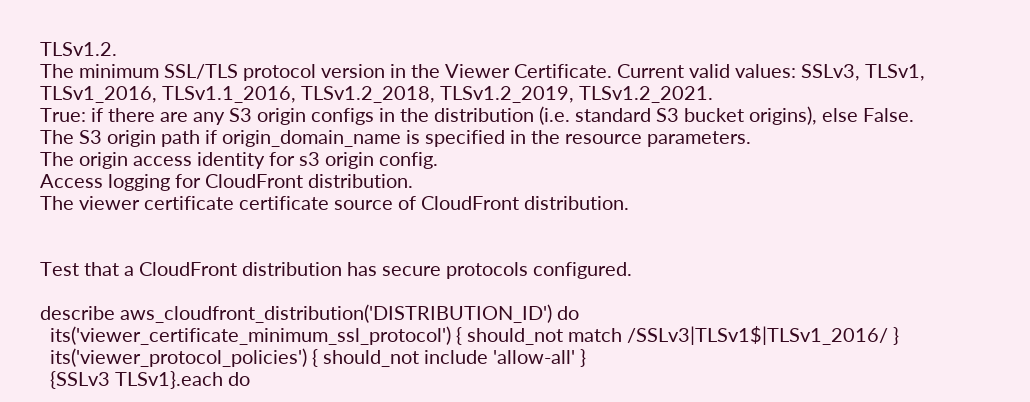TLSv1.2.
The minimum SSL/TLS protocol version in the Viewer Certificate. Current valid values: SSLv3, TLSv1, TLSv1_2016, TLSv1.1_2016, TLSv1.2_2018, TLSv1.2_2019, TLSv1.2_2021.
True: if there are any S3 origin configs in the distribution (i.e. standard S3 bucket origins), else False.
The S3 origin path if origin_domain_name is specified in the resource parameters.
The origin access identity for s3 origin config.
Access logging for CloudFront distribution.
The viewer certificate certificate source of CloudFront distribution.


Test that a CloudFront distribution has secure protocols configured.

describe aws_cloudfront_distribution('DISTRIBUTION_ID') do
  its('viewer_certificate_minimum_ssl_protocol') { should_not match /SSLv3|TLSv1$|TLSv1_2016/ }
  its('viewer_protocol_policies') { should_not include 'allow-all' }
  {SSLv3 TLSv1}.each do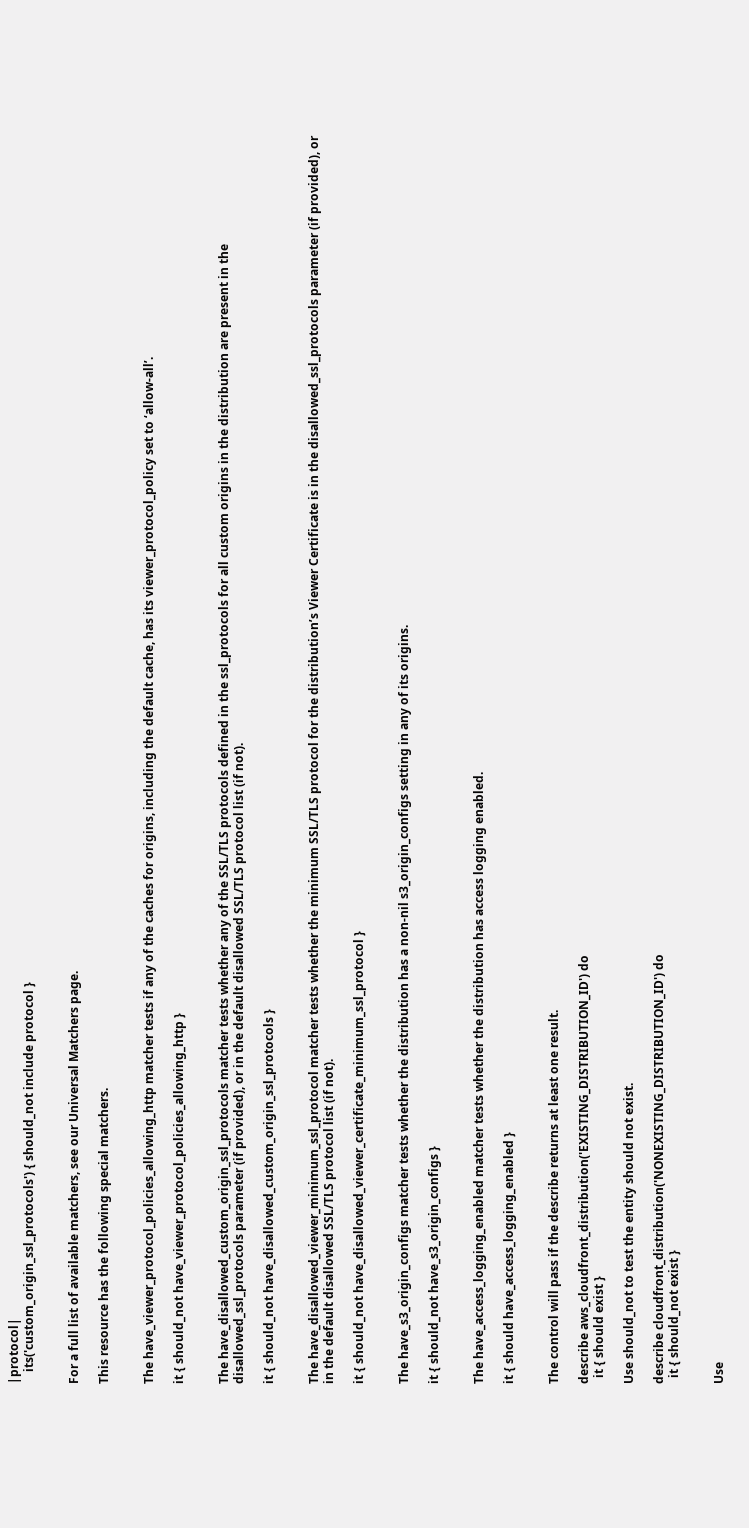|protocol|
    its('custom_origin_ssl_protocols') { should_not include protocol }


For a full list of available matchers, see our Universal Matchers page.

This resource has the following special matchers.


The have_viewer_protocol_policies_allowing_http matcher tests if any of the caches for origins, including the default cache, has its viewer_protocol_policy set to ‘allow-all’.

it { should_not have_viewer_protocol_policies_allowing_http }


The have_disallowed_custom_origin_ssl_protocols matcher tests whether any of the SSL/TLS protocols defined in the ssl_protocols for all custom origins in the distribution are present in the disallowed_ssl_protocols parameter (if provided), or in the default disallowed SSL/TLS protocol list (if not).

it { should_not have_disallowed_custom_origin_ssl_protocols }


The have_disallowed_viewer_minimum_ssl_protocol matcher tests whether the minimum SSL/TLS protocol for the distribution’s Viewer Certificate is in the disallowed_ssl_protocols parameter (if provided), or in the default disallowed SSL/TLS protocol list (if not).

it { should_not have_disallowed_viewer_certificate_minimum_ssl_protocol }


The have_s3_origin_configs matcher tests whether the distribution has a non-nil s3_origin_configs setting in any of its origins.

it { should_not have_s3_origin_configs }


The have_access_logging_enabled matcher tests whether the distribution has access logging enabled.

it { should have_access_logging_enabled }


The control will pass if the describe returns at least one result.

describe aws_cloudfront_distribution('EXISTING_DISTRIBUTION_ID') do
  it { should exist }

Use should_not to test the entity should not exist.

describe cloudfront_distribution('NONEXISTING_DISTRIBUTION_ID') do
  it { should_not exist }


Use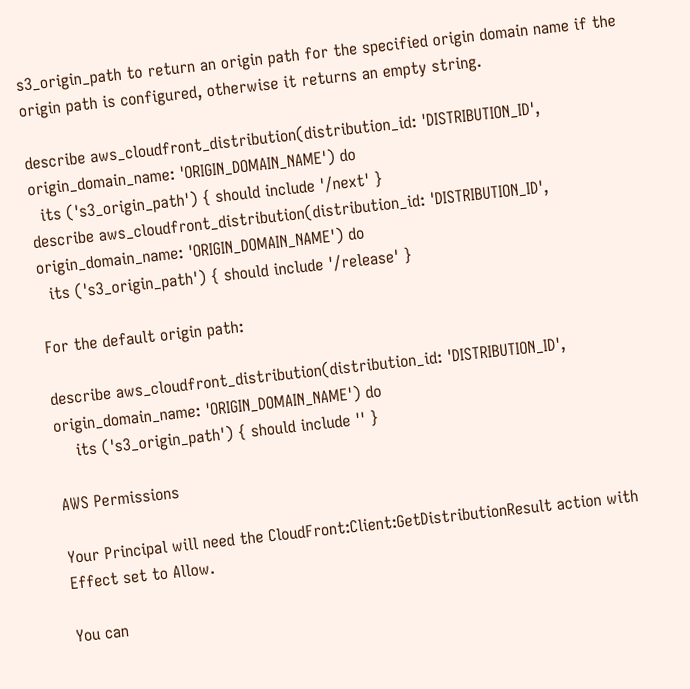s3_origin_path to return an origin path for the specified origin domain name if the origin path is configured, otherwise it returns an empty string.

describe aws_cloudfront_distribution(distribution_id: 'DISTRIBUTION_ID', origin_domain_name: 'ORIGIN_DOMAIN_NAME') do
  its ('s3_origin_path') { should include '/next' }
describe aws_cloudfront_distribution(distribution_id: 'DISTRIBUTION_ID', origin_domain_name: 'ORIGIN_DOMAIN_NAME') do
  its ('s3_origin_path') { should include '/release' }

For the default origin path:

describe aws_cloudfront_distribution(distribution_id: 'DISTRIBUTION_ID', origin_domain_name: 'ORIGIN_DOMAIN_NAME') do
    its ('s3_origin_path') { should include '' }

AWS Permissions

Your Principal will need the CloudFront:Client:GetDistributionResult action with Effect set to Allow.

You can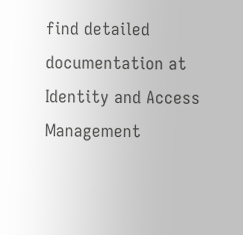find detailed documentation at Identity and Access Management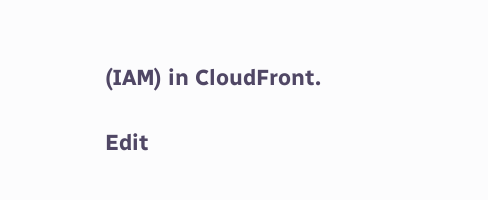(IAM) in CloudFront.

Edit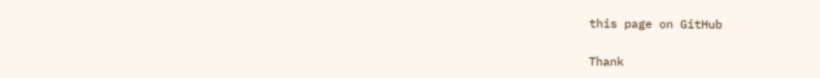this page on GitHub

Thank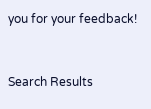you for your feedback!


Search Results